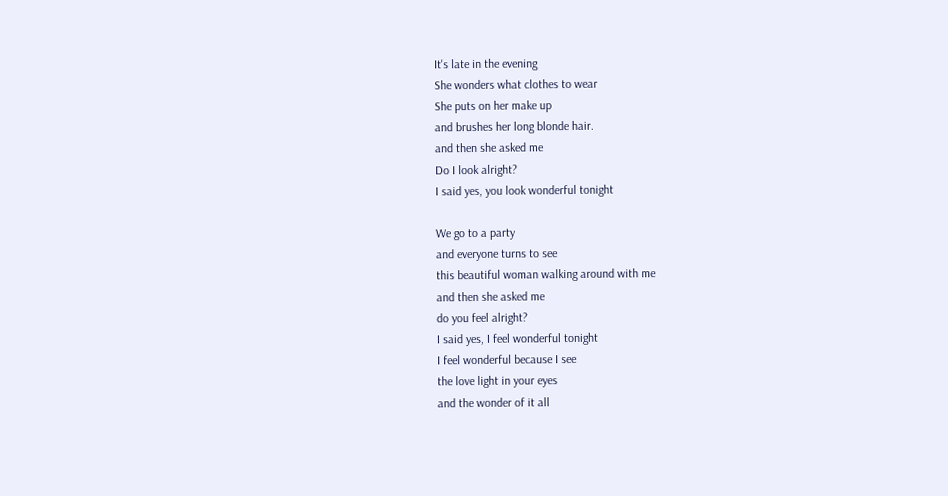It's late in the evening
She wonders what clothes to wear
She puts on her make up
and brushes her long blonde hair.
and then she asked me
Do I look alright?
I said yes, you look wonderful tonight

We go to a party
and everyone turns to see
this beautiful woman walking around with me
and then she asked me
do you feel alright?
I said yes, I feel wonderful tonight
I feel wonderful because I see
the love light in your eyes
and the wonder of it all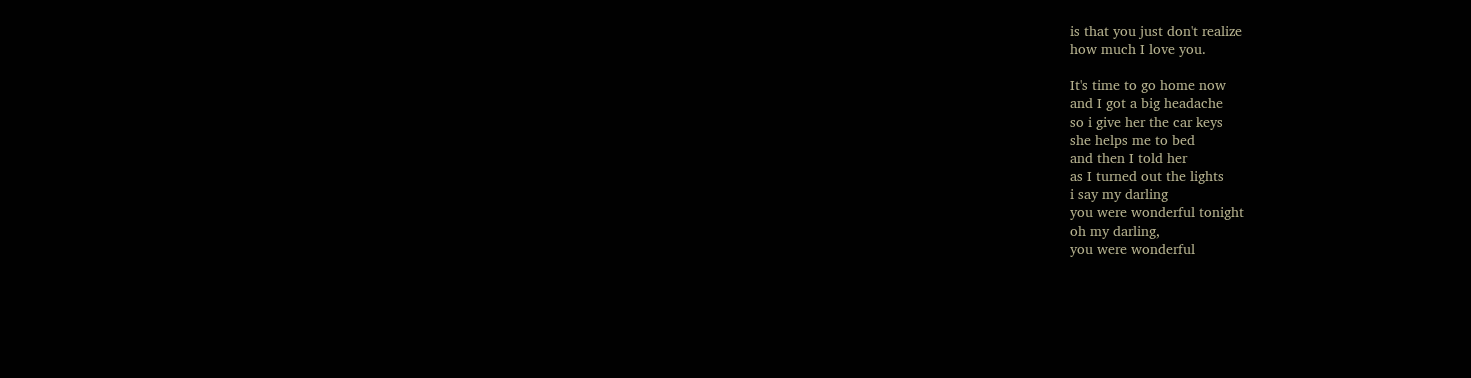is that you just don't realize
how much I love you.

It's time to go home now
and I got a big headache
so i give her the car keys
she helps me to bed
and then I told her
as I turned out the lights
i say my darling
you were wonderful tonight
oh my darling,
you were wonderful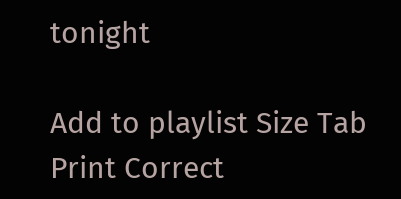tonight

Add to playlist Size Tab Print Correct